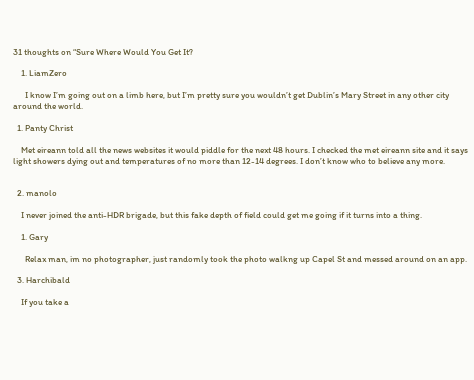31 thoughts on “Sure Where Would You Get It?

    1. LiamZero

      I know I’m going out on a limb here, but I’m pretty sure you wouldn’t get Dublin’s Mary Street in any other city around the world.

  1. Panty Christ

    Met eireann told all the news websites it would piddle for the next 48 hours. I checked the met eireann site and it says light showers dying out and temperatures of no more than 12-14 degrees. I don’t know who to believe any more.


  2. manolo

    I never joined the anti-HDR brigade, but this fake depth of field could get me going if it turns into a thing.

    1. Gary

      Relax man, im no photographer, just randomly took the photo walkng up Capel St and messed around on an app.

  3. Harchibald

    If you take a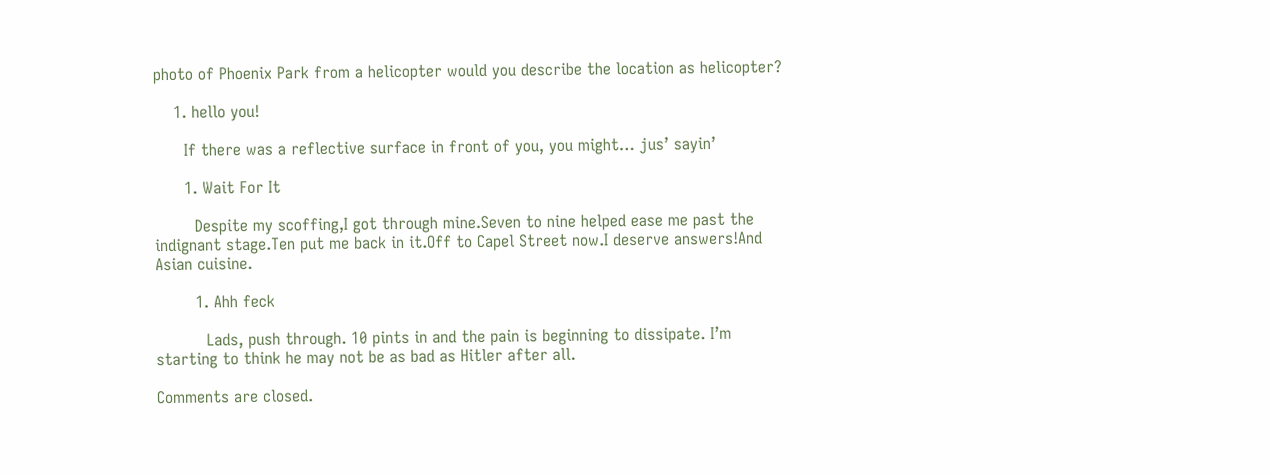photo of Phoenix Park from a helicopter would you describe the location as helicopter?

    1. hello you!

      If there was a reflective surface in front of you, you might… jus’ sayin’

      1. Wait For It

        Despite my scoffing,I got through mine.Seven to nine helped ease me past the indignant stage.Ten put me back in it.Off to Capel Street now.I deserve answers!And Asian cuisine.

        1. Ahh feck

          Lads, push through. 10 pints in and the pain is beginning to dissipate. I’m starting to think he may not be as bad as Hitler after all.

Comments are closed.